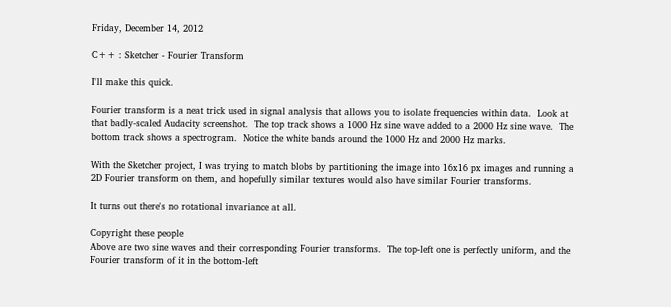Friday, December 14, 2012

C++ : Sketcher - Fourier Transform

I'll make this quick.

Fourier transform is a neat trick used in signal analysis that allows you to isolate frequencies within data.  Look at that badly-scaled Audacity screenshot.  The top track shows a 1000 Hz sine wave added to a 2000 Hz sine wave.  The bottom track shows a spectrogram.  Notice the white bands around the 1000 Hz and 2000 Hz marks.

With the Sketcher project, I was trying to match blobs by partitioning the image into 16x16 px images and running a 2D Fourier transform on them, and hopefully similar textures would also have similar Fourier transforms.

It turns out there's no rotational invariance at all.

Copyright these people
Above are two sine waves and their corresponding Fourier transforms.  The top-left one is perfectly uniform, and the Fourier transform of it in the bottom-left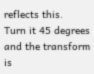reflects this.  Turn it 45 degrees and the transform is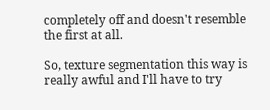completely off and doesn't resemble the first at all.

So, texture segmentation this way is really awful and I'll have to try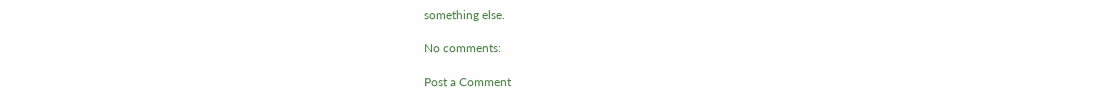something else.

No comments:

Post a Comment